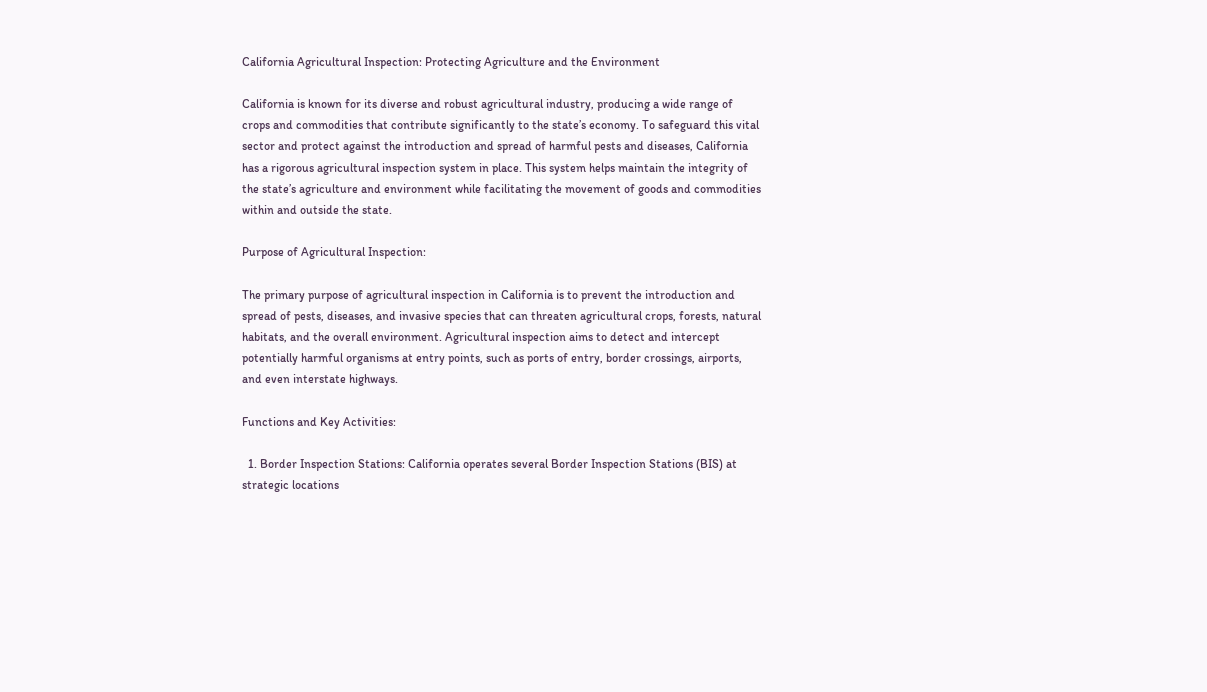California Agricultural Inspection: Protecting Agriculture and the Environment

California is known for its diverse and robust agricultural industry, producing a wide range of crops and commodities that contribute significantly to the state’s economy. To safeguard this vital sector and protect against the introduction and spread of harmful pests and diseases, California has a rigorous agricultural inspection system in place. This system helps maintain the integrity of the state’s agriculture and environment while facilitating the movement of goods and commodities within and outside the state.

Purpose of Agricultural Inspection:

The primary purpose of agricultural inspection in California is to prevent the introduction and spread of pests, diseases, and invasive species that can threaten agricultural crops, forests, natural habitats, and the overall environment. Agricultural inspection aims to detect and intercept potentially harmful organisms at entry points, such as ports of entry, border crossings, airports, and even interstate highways.

Functions and Key Activities:

  1. Border Inspection Stations: California operates several Border Inspection Stations (BIS) at strategic locations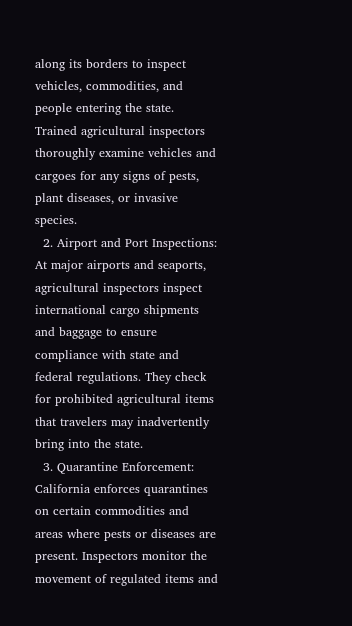along its borders to inspect vehicles, commodities, and people entering the state. Trained agricultural inspectors thoroughly examine vehicles and cargoes for any signs of pests, plant diseases, or invasive species.
  2. Airport and Port Inspections: At major airports and seaports, agricultural inspectors inspect international cargo shipments and baggage to ensure compliance with state and federal regulations. They check for prohibited agricultural items that travelers may inadvertently bring into the state.
  3. Quarantine Enforcement: California enforces quarantines on certain commodities and areas where pests or diseases are present. Inspectors monitor the movement of regulated items and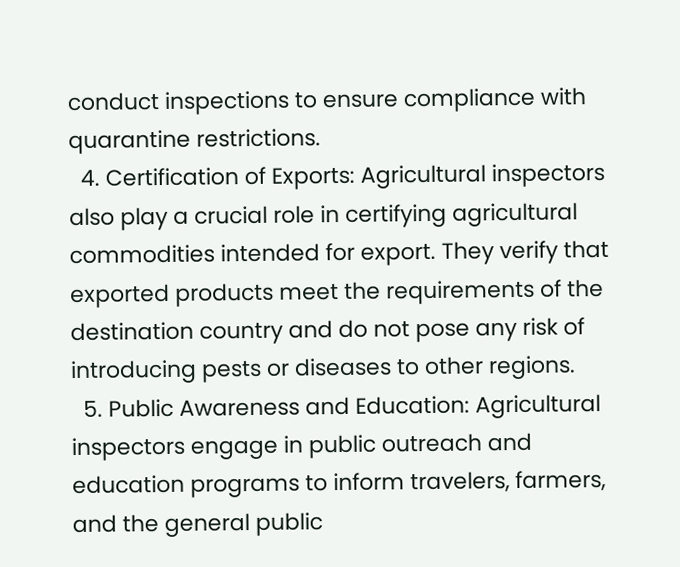conduct inspections to ensure compliance with quarantine restrictions.
  4. Certification of Exports: Agricultural inspectors also play a crucial role in certifying agricultural commodities intended for export. They verify that exported products meet the requirements of the destination country and do not pose any risk of introducing pests or diseases to other regions.
  5. Public Awareness and Education: Agricultural inspectors engage in public outreach and education programs to inform travelers, farmers, and the general public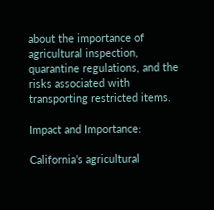about the importance of agricultural inspection, quarantine regulations, and the risks associated with transporting restricted items.

Impact and Importance:

California’s agricultural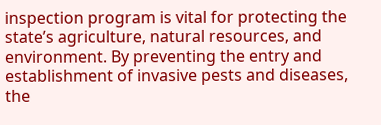inspection program is vital for protecting the state’s agriculture, natural resources, and environment. By preventing the entry and establishment of invasive pests and diseases, the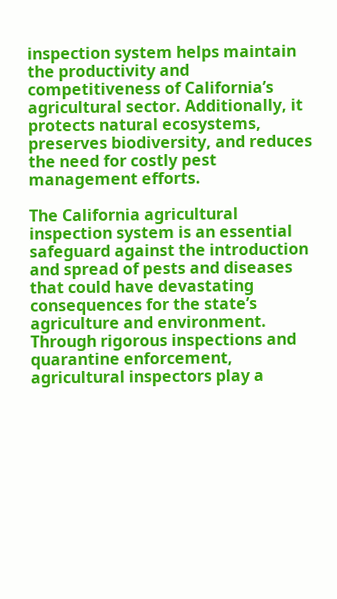inspection system helps maintain the productivity and competitiveness of California’s agricultural sector. Additionally, it protects natural ecosystems, preserves biodiversity, and reduces the need for costly pest management efforts.

The California agricultural inspection system is an essential safeguard against the introduction and spread of pests and diseases that could have devastating consequences for the state’s agriculture and environment. Through rigorous inspections and quarantine enforcement, agricultural inspectors play a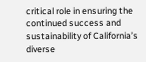critical role in ensuring the continued success and sustainability of California’s diverse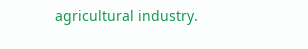agricultural industry.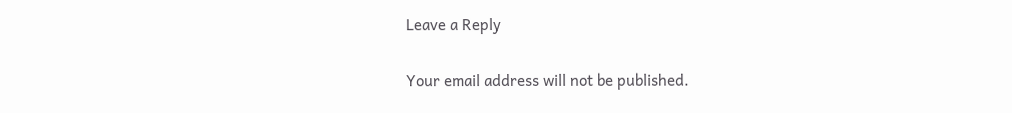Leave a Reply

Your email address will not be published.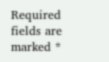Required fields are marked *